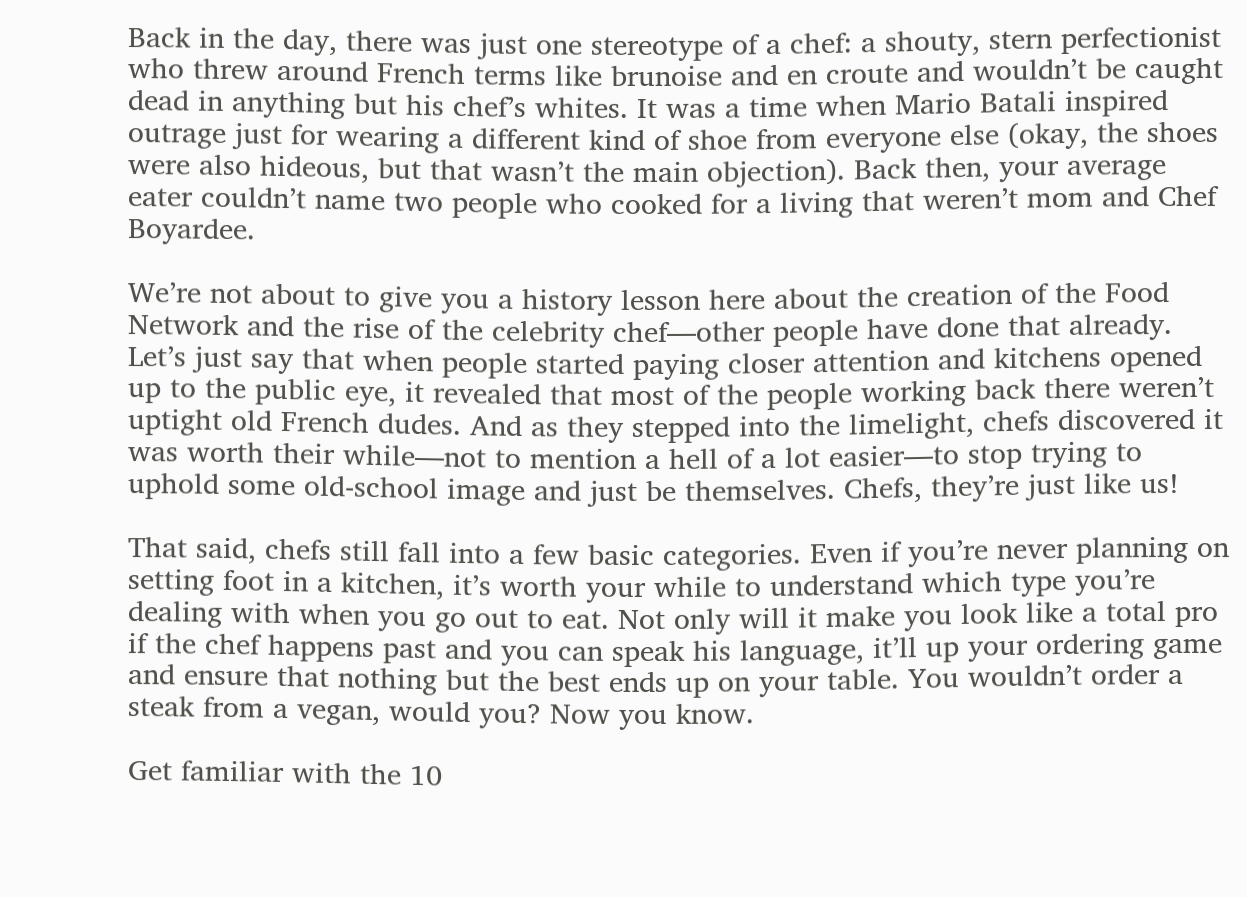Back in the day, there was just one stereotype of a chef: a shouty, stern perfectionist who threw around French terms like brunoise and en croute and wouldn’t be caught dead in anything but his chef’s whites. It was a time when Mario Batali inspired outrage just for wearing a different kind of shoe from everyone else (okay, the shoes were also hideous, but that wasn’t the main objection). Back then, your average eater couldn’t name two people who cooked for a living that weren’t mom and Chef Boyardee.

We’re not about to give you a history lesson here about the creation of the Food Network and the rise of the celebrity chef—other people have done that already. Let’s just say that when people started paying closer attention and kitchens opened up to the public eye, it revealed that most of the people working back there weren’t uptight old French dudes. And as they stepped into the limelight, chefs discovered it was worth their while—not to mention a hell of a lot easier—to stop trying to uphold some old-school image and just be themselves. Chefs, they’re just like us!

That said, chefs still fall into a few basic categories. Even if you’re never planning on setting foot in a kitchen, it’s worth your while to understand which type you’re dealing with when you go out to eat. Not only will it make you look like a total pro if the chef happens past and you can speak his language, it’ll up your ordering game and ensure that nothing but the best ends up on your table. You wouldn’t order a steak from a vegan, would you? Now you know.

Get familiar with the 10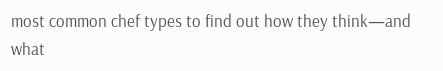most common chef types to find out how they think—and what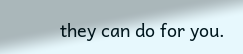they can do for you.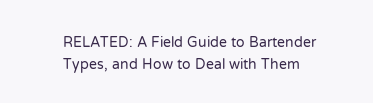RELATED: A Field Guide to Bartender Types, and How to Deal with Them